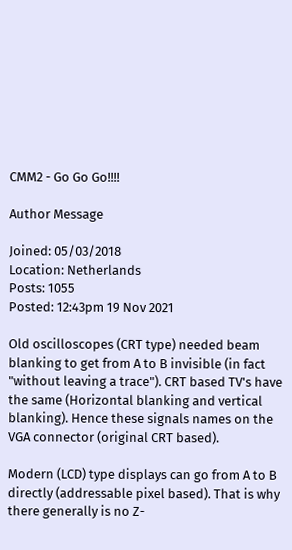CMM2 - Go Go Go!!!!

Author Message

Joined: 05/03/2018
Location: Netherlands
Posts: 1055
Posted: 12:43pm 19 Nov 2021

Old oscilloscopes (CRT type) needed beam blanking to get from A to B invisible (in fact "without leaving a trace"). CRT based TV's have the same (Horizontal blanking and vertical blanking). Hence these signals names on the VGA connector (original CRT based).

Modern (LCD) type displays can go from A to B directly (addressable pixel based). That is why there generally is no Z-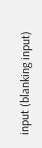input (blanking input)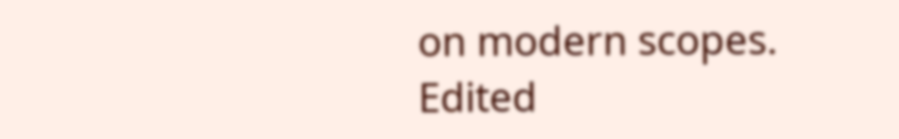on modern scopes.
Edited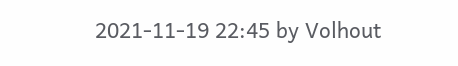2021-11-19 22:45 by Volhout